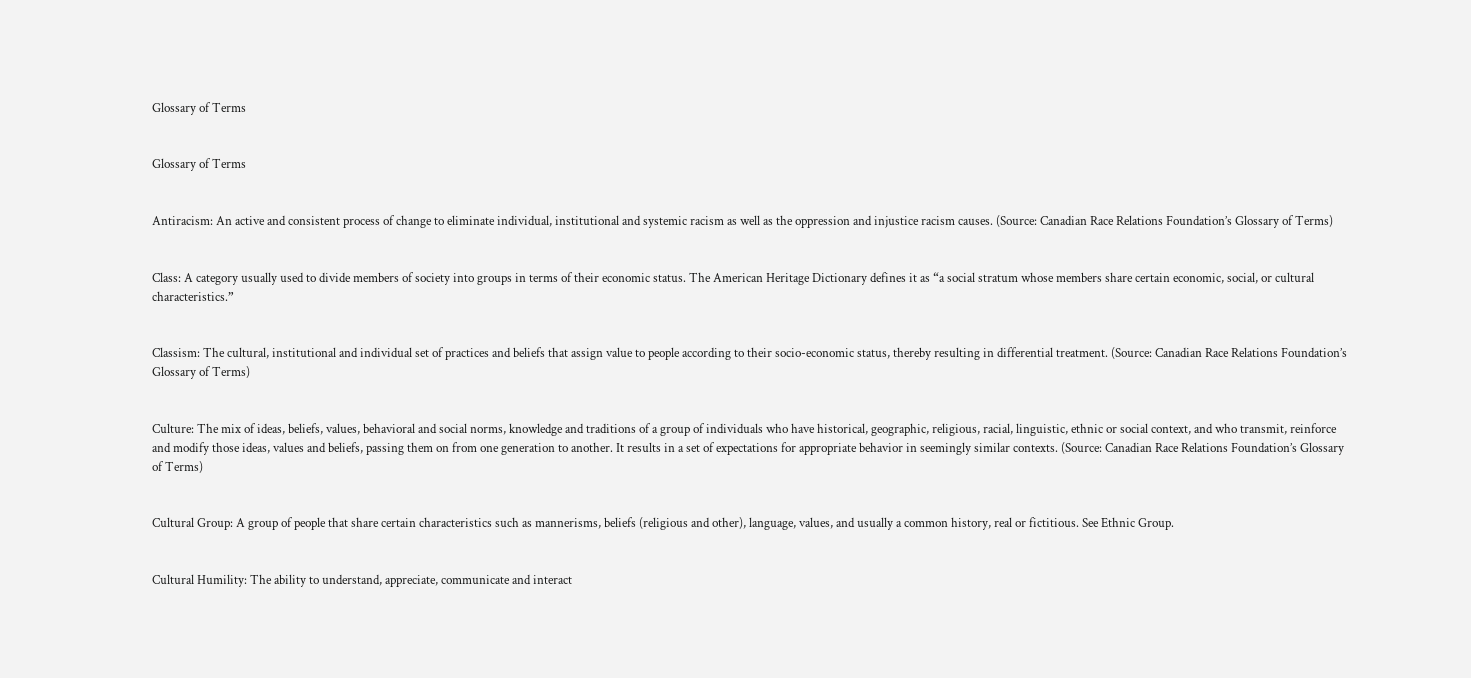Glossary of Terms


Glossary of Terms


Antiracism: An active and consistent process of change to eliminate individual, institutional and systemic racism as well as the oppression and injustice racism causes. (Source: Canadian Race Relations Foundation’s Glossary of Terms)


Class: A category usually used to divide members of society into groups in terms of their economic status. The American Heritage Dictionary defines it as “a social stratum whose members share certain economic, social, or cultural characteristics.”


Classism: The cultural, institutional and individual set of practices and beliefs that assign value to people according to their socio-economic status, thereby resulting in differential treatment. (Source: Canadian Race Relations Foundation’s Glossary of Terms)


Culture: The mix of ideas, beliefs, values, behavioral and social norms, knowledge and traditions of a group of individuals who have historical, geographic, religious, racial, linguistic, ethnic or social context, and who transmit, reinforce and modify those ideas, values and beliefs, passing them on from one generation to another. It results in a set of expectations for appropriate behavior in seemingly similar contexts. (Source: Canadian Race Relations Foundation’s Glossary of Terms)


Cultural Group: A group of people that share certain characteristics such as mannerisms, beliefs (religious and other), language, values, and usually a common history, real or fictitious. See Ethnic Group.


Cultural Humility: The ability to understand, appreciate, communicate and interact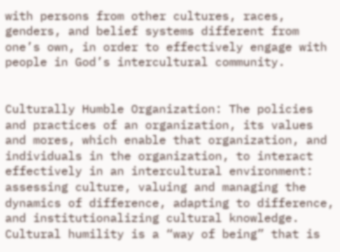with persons from other cultures, races, genders, and belief systems different from one’s own, in order to effectively engage with people in God’s intercultural community.


Culturally Humble Organization: The policies and practices of an organization, its values and mores, which enable that organization, and individuals in the organization, to interact effectively in an intercultural environment: assessing culture, valuing and managing the dynamics of difference, adapting to difference, and institutionalizing cultural knowledge. Cultural humility is a “way of being” that is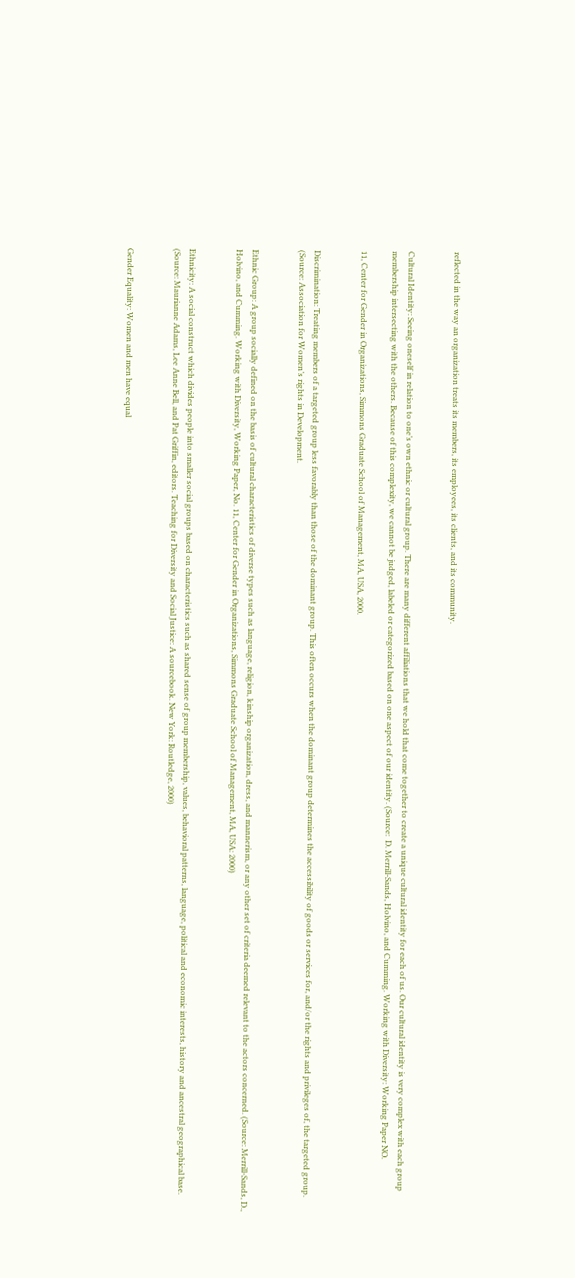reflected in the way an organization treats its members, its employees, its clients, and its community.


Cultural Identity: Seeing oneself in relation to one’s own ethnic or cultural group. There are many different affiliations that we hold that come together to create a unique cultural identity for each of us. Our cultural identity is very complex with each group membership intersecting with the others. Because of this complexity, we cannot be judged, labeled or categorized based on one aspect of our identity. (Source:  D. Merrill-Sands, Holvino, and Cumming. Working with Diversity: Working Paper NO.

11, Center for Gender in Organizations, Simmons Graduate School of Management, MA, USA, 2000.


Discrimination: Treating members of a targeted group less favorably than those of the dominant group. This often occurs when the dominant group determines the accessibility of goods or services for, and/or the rights and privileges of, the targeted group. (Source: Association for Women’s rights in Development.


Ethnic Group: A group socially defined on the basis of cultural characteristics of diverse types such as language, religion, kinship organization, dress, and mannerism, or any other set of criteria deemed relevant to the actors concerned. (Source: Merrill-Sands, D., Holvino, and Cumming. Working with Diversity, Working Paper, No. 11, Center for Gender in Organizations, Simmons Graduate School of Management, MA, USA: 2000)


Ethnicity: A social construct which divides people into smaller social groups based on characteristics such as shared sense of group membership, values, behavioral patterns, language, political and economic interests, history and ancestral geographical base. (Source: Maurianne Adams, Lee Anne Bell, and Pat Griffin, editors. Teaching for Diversity and Social Justice: A sourcebook. New York: Routledge, 2000)


Gender Equality: Women and men have equal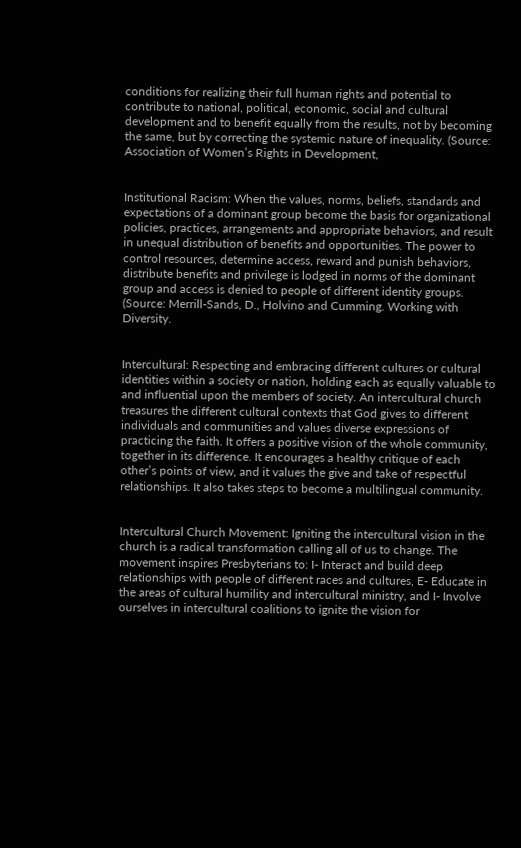conditions for realizing their full human rights and potential to contribute to national, political, economic, social and cultural development and to benefit equally from the results, not by becoming the same, but by correcting the systemic nature of inequality. (Source: Association of Women’s Rights in Development,


Institutional Racism: When the values, norms, beliefs, standards and expectations of a dominant group become the basis for organizational policies, practices, arrangements and appropriate behaviors, and result in unequal distribution of benefits and opportunities. The power to control resources, determine access, reward and punish behaviors, distribute benefits and privilege is lodged in norms of the dominant group and access is denied to people of different identity groups. (Source: Merrill-Sands, D., Holvino and Cumming. Working with Diversity.


Intercultural: Respecting and embracing different cultures or cultural identities within a society or nation, holding each as equally valuable to and influential upon the members of society. An intercultural church treasures the different cultural contexts that God gives to different individuals and communities and values diverse expressions of practicing the faith. It offers a positive vision of the whole community, together in its difference. It encourages a healthy critique of each other’s points of view, and it values the give and take of respectful relationships. It also takes steps to become a multilingual community.


Intercultural Church Movement: Igniting the intercultural vision in the church is a radical transformation calling all of us to change. The movement inspires Presbyterians to: I- Interact and build deep relationships with people of different races and cultures, E- Educate in the areas of cultural humility and intercultural ministry, and I- Involve ourselves in intercultural coalitions to ignite the vision for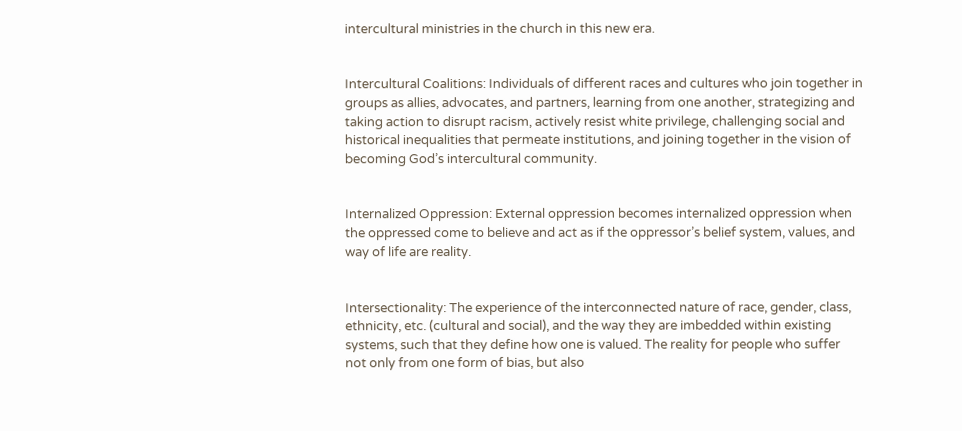intercultural ministries in the church in this new era.


Intercultural Coalitions: Individuals of different races and cultures who join together in groups as allies, advocates, and partners, learning from one another, strategizing and taking action to disrupt racism, actively resist white privilege, challenging social and historical inequalities that permeate institutions, and joining together in the vision of becoming God’s intercultural community.


Internalized Oppression: External oppression becomes internalized oppression when the oppressed come to believe and act as if the oppressor’s belief system, values, and way of life are reality.


Intersectionality: The experience of the interconnected nature of race, gender, class, ethnicity, etc. (cultural and social), and the way they are imbedded within existing systems, such that they define how one is valued. The reality for people who suffer not only from one form of bias, but also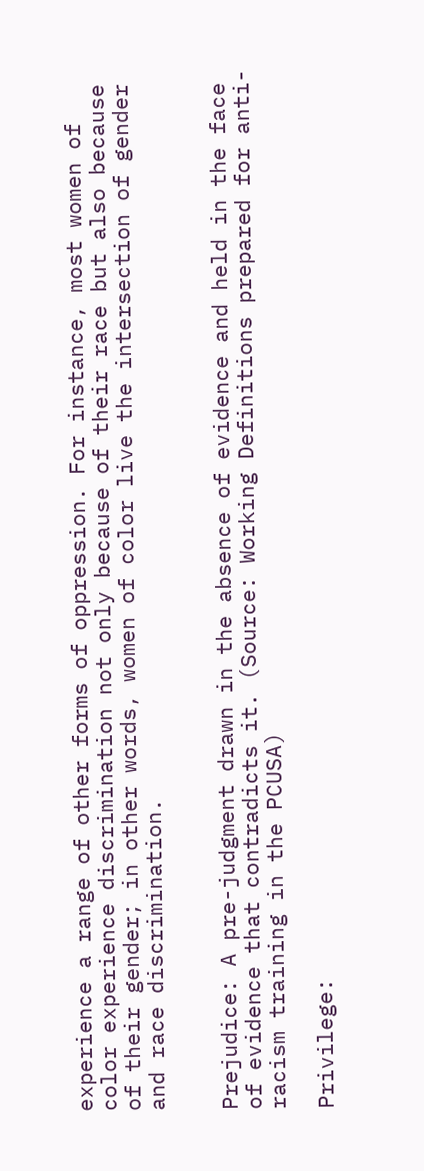experience a range of other forms of oppression. For instance, most women of color experience discrimination not only because of their race but also because of their gender; in other words, women of color live the intersection of gender and race discrimination.


Prejudice: A pre-judgment drawn in the absence of evidence and held in the face of evidence that contradicts it. (Source: Working Definitions prepared for anti-racism training in the PCUSA)

Privilege: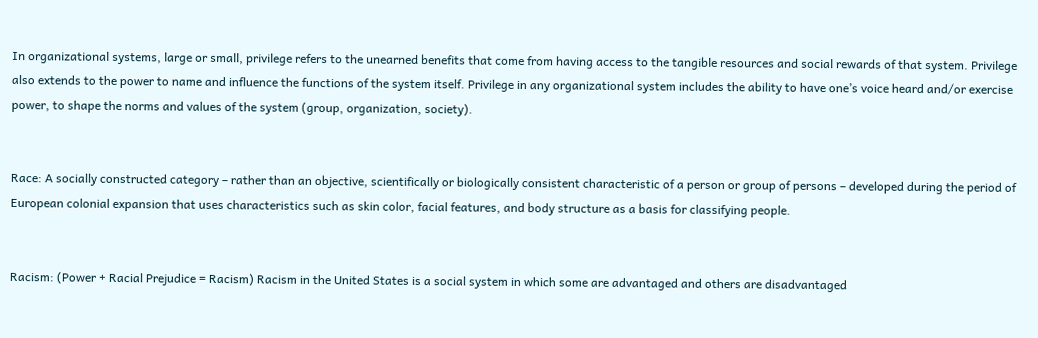In organizational systems, large or small, privilege refers to the unearned benefits that come from having access to the tangible resources and social rewards of that system. Privilege also extends to the power to name and influence the functions of the system itself. Privilege in any organizational system includes the ability to have one’s voice heard and/or exercise power, to shape the norms and values of the system (group, organization, society).


Race: A socially constructed category – rather than an objective, scientifically or biologically consistent characteristic of a person or group of persons – developed during the period of European colonial expansion that uses characteristics such as skin color, facial features, and body structure as a basis for classifying people.


Racism: (Power + Racial Prejudice = Racism) Racism in the United States is a social system in which some are advantaged and others are disadvantaged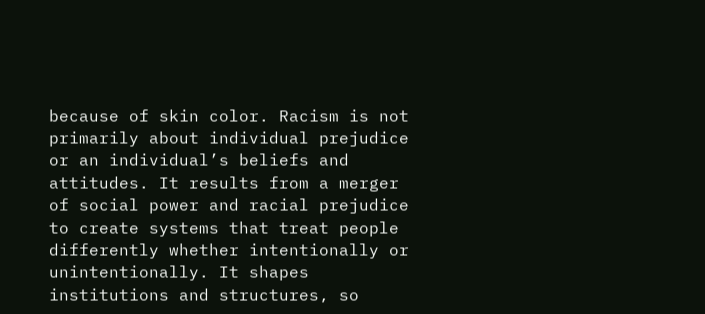because of skin color. Racism is not primarily about individual prejudice or an individual’s beliefs and attitudes. It results from a merger of social power and racial prejudice to create systems that treat people differently whether intentionally or unintentionally. It shapes institutions and structures, so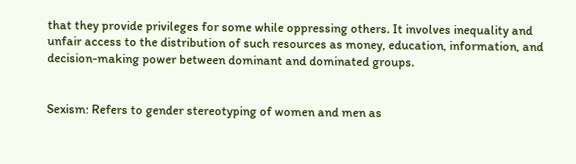that they provide privileges for some while oppressing others. It involves inequality and unfair access to the distribution of such resources as money, education, information, and decision-making power between dominant and dominated groups.


Sexism: Refers to gender stereotyping of women and men as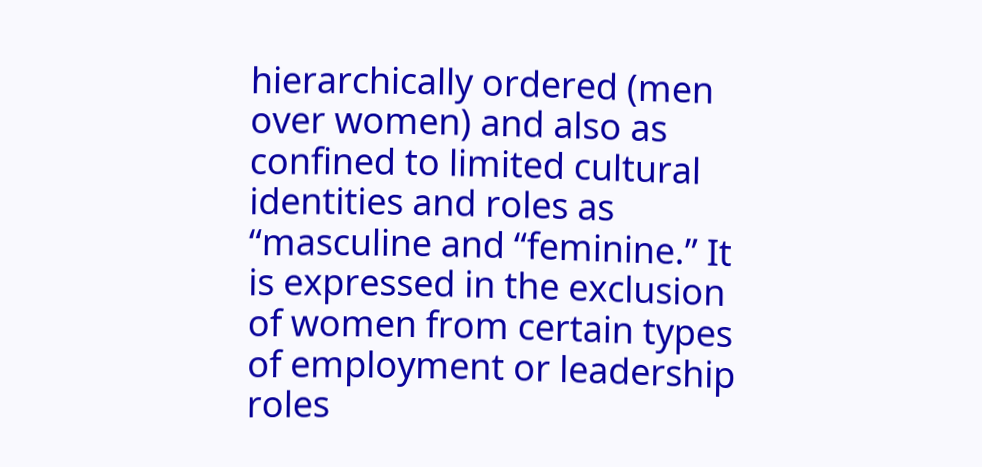hierarchically ordered (men over women) and also as confined to limited cultural identities and roles as “masculine and “feminine.” It is expressed in the exclusion of women from certain types of employment or leadership roles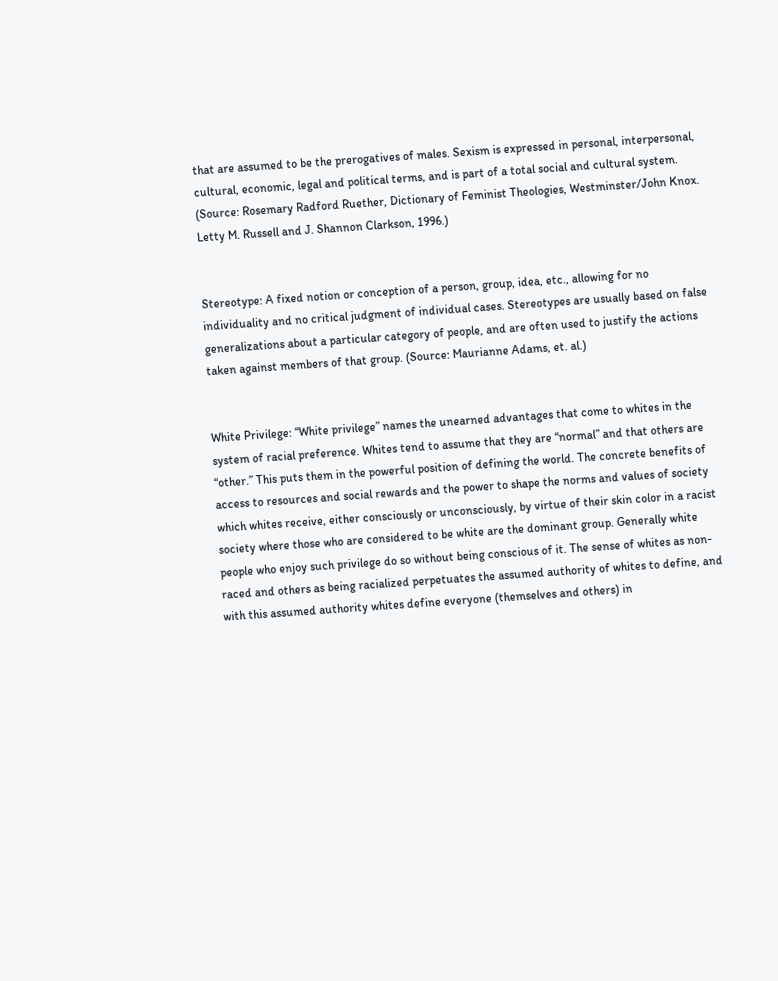that are assumed to be the prerogatives of males. Sexism is expressed in personal, interpersonal, cultural, economic, legal and political terms, and is part of a total social and cultural system. (Source: Rosemary Radford Ruether, Dictionary of Feminist Theologies, Westminster/John Knox. Letty M. Russell and J. Shannon Clarkson, 1996.)


Stereotype: A fixed notion or conception of a person, group, idea, etc., allowing for no individuality and no critical judgment of individual cases. Stereotypes are usually based on false generalizations about a particular category of people, and are often used to justify the actions taken against members of that group. (Source: Maurianne Adams, et. al.)


White Privilege: “White privilege” names the unearned advantages that come to whites in the system of racial preference. Whites tend to assume that they are “normal” and that others are “other.” This puts them in the powerful position of defining the world. The concrete benefits of access to resources and social rewards and the power to shape the norms and values of society which whites receive, either consciously or unconsciously, by virtue of their skin color in a racist society where those who are considered to be white are the dominant group. Generally white people who enjoy such privilege do so without being conscious of it. The sense of whites as non-raced and others as being racialized perpetuates the assumed authority of whites to define, and with this assumed authority whites define everyone (themselves and others) in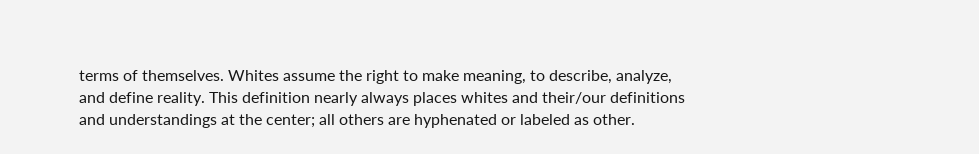terms of themselves. Whites assume the right to make meaning, to describe, analyze, and define reality. This definition nearly always places whites and their/our definitions and understandings at the center; all others are hyphenated or labeled as other.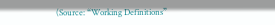(Source: “Working Definitions”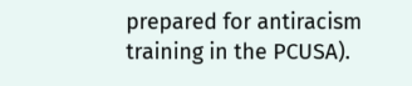prepared for antiracism training in the PCUSA).